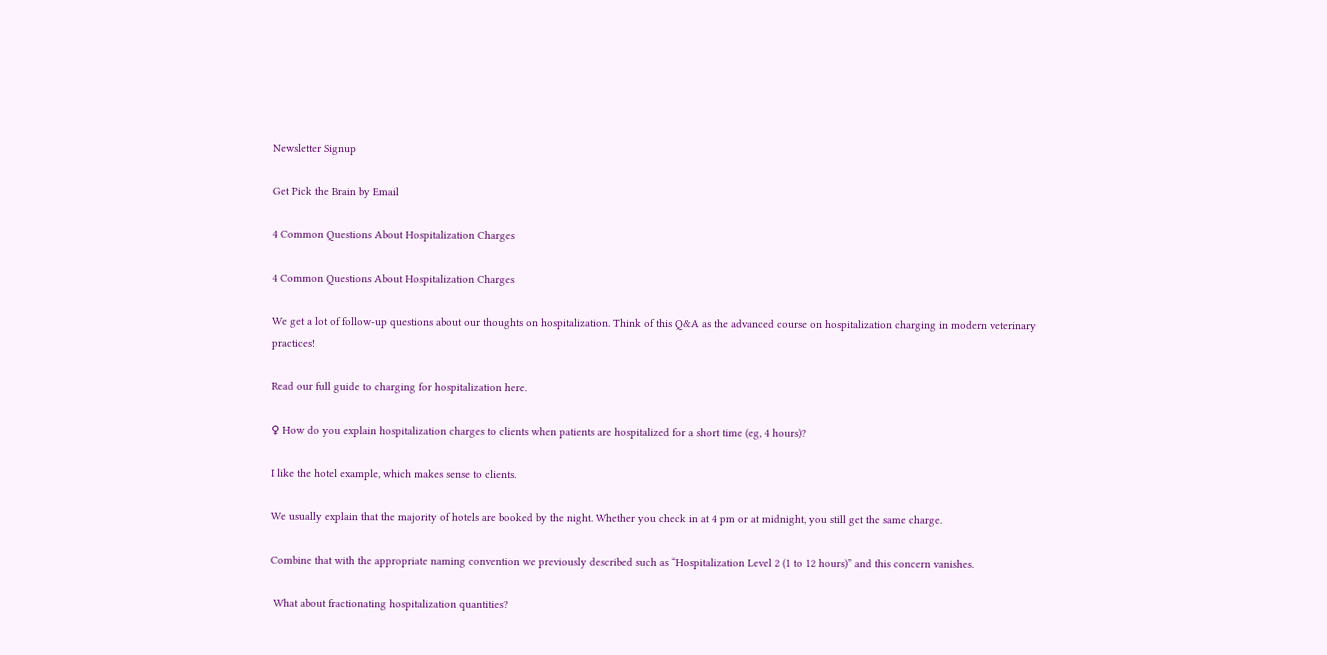Newsletter Signup

Get Pick the Brain by Email

4 Common Questions About Hospitalization Charges

4 Common Questions About Hospitalization Charges

We get a lot of follow-up questions about our thoughts on hospitalization. Think of this Q&A as the advanced course on hospitalization charging in modern veterinary practices!

Read our full guide to charging for hospitalization here.

♀ How do you explain hospitalization charges to clients when patients are hospitalized for a short time (eg, 4 hours)?

I like the hotel example, which makes sense to clients.

We usually explain that the majority of hotels are booked by the night. Whether you check in at 4 pm or at midnight, you still get the same charge.

Combine that with the appropriate naming convention we previously described such as “Hospitalization Level 2 (1 to 12 hours)” and this concern vanishes.

 What about fractionating hospitalization quantities?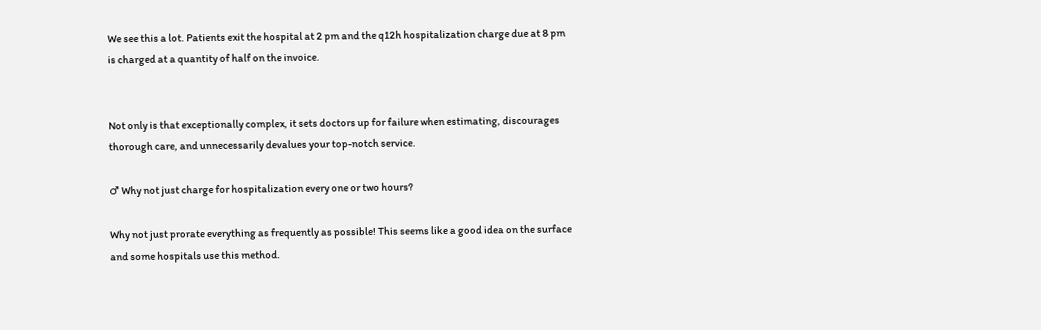We see this a lot. Patients exit the hospital at 2 pm and the q12h hospitalization charge due at 8 pm is charged at a quantity of half on the invoice.


Not only is that exceptionally complex, it sets doctors up for failure when estimating, discourages thorough care, and unnecessarily devalues your top-notch service.

♂ Why not just charge for hospitalization every one or two hours?

Why not just prorate everything as frequently as possible! This seems like a good idea on the surface and some hospitals use this method.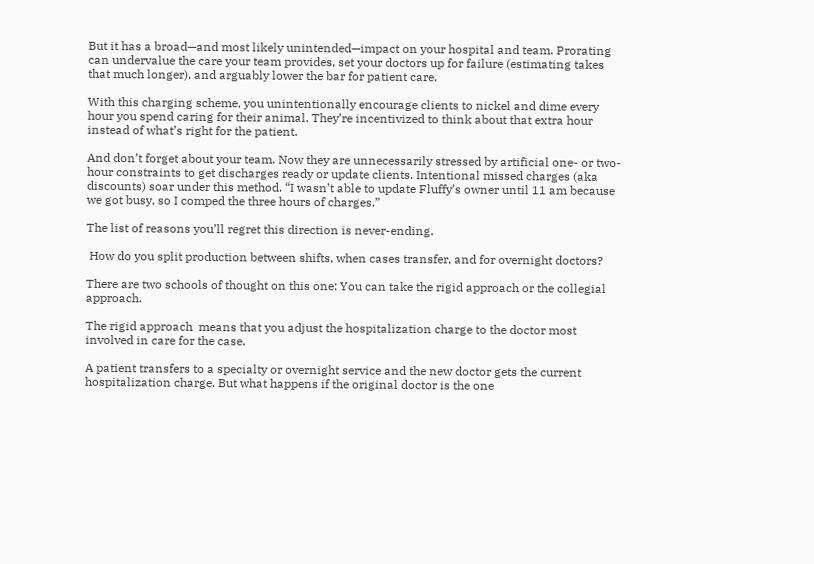But it has a broad—and most likely unintended—impact on your hospital and team. Prorating can undervalue the care your team provides, set your doctors up for failure (estimating takes that much longer), and arguably lower the bar for patient care.

With this charging scheme, you unintentionally encourage clients to nickel and dime every hour you spend caring for their animal. They’re incentivized to think about that extra hour instead of what’s right for the patient.

And don’t forget about your team. Now they are unnecessarily stressed by artificial one- or two-hour constraints to get discharges ready or update clients. Intentional missed charges (aka discounts) soar under this method. “I wasn’t able to update Fluffy’s owner until 11 am because we got busy, so I comped the three hours of charges.”

The list of reasons you’ll regret this direction is never-ending.

 How do you split production between shifts, when cases transfer, and for overnight doctors?

There are two schools of thought on this one: You can take the rigid approach or the collegial approach.

The rigid approach  means that you adjust the hospitalization charge to the doctor most involved in care for the case.

A patient transfers to a specialty or overnight service and the new doctor gets the current hospitalization charge. But what happens if the original doctor is the one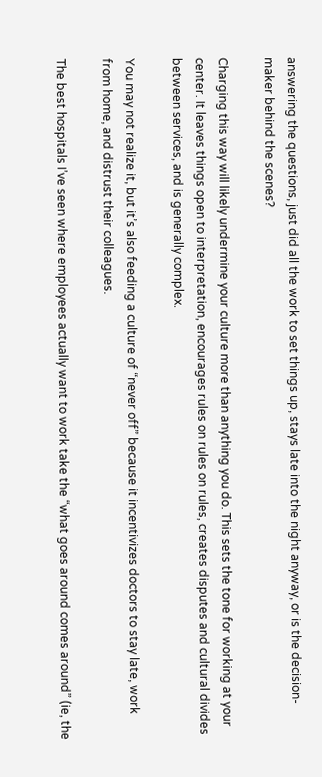answering the questions, just did all the work to set things up, stays late into the night anyway, or is the decision-maker behind the scenes?

Charging this way will likely undermine your culture more than anything you do. This sets the tone for working at your center. It leaves things open to interpretation, encourages rules on rules on rules, creates disputes and cultural divides between services, and is generally complex.

You may not realize it, but it’s also feeding a culture of “never off” because it incentivizes doctors to stay late, work from home, and distrust their colleagues.

The best hospitals I’ve seen where employees actually want to work take the “what goes around comes around” (ie, the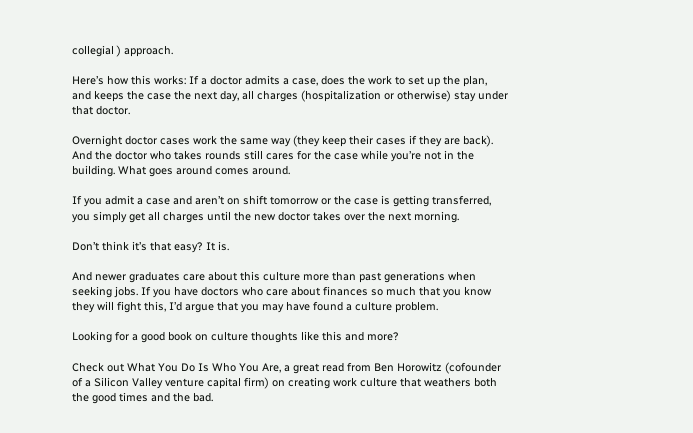collegial ) approach.

Here’s how this works: If a doctor admits a case, does the work to set up the plan, and keeps the case the next day, all charges (hospitalization or otherwise) stay under that doctor.

Overnight doctor cases work the same way (they keep their cases if they are back). And the doctor who takes rounds still cares for the case while you’re not in the building. What goes around comes around.

If you admit a case and aren’t on shift tomorrow or the case is getting transferred, you simply get all charges until the new doctor takes over the next morning.

Don’t think it’s that easy? It is.

And newer graduates care about this culture more than past generations when seeking jobs. If you have doctors who care about finances so much that you know they will fight this, I’d argue that you may have found a culture problem.

Looking for a good book on culture thoughts like this and more?

Check out What You Do Is Who You Are, a great read from Ben Horowitz (cofounder of a Silicon Valley venture capital firm) on creating work culture that weathers both the good times and the bad.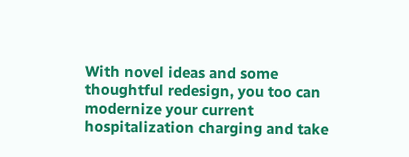With novel ideas and some thoughtful redesign, you too can modernize your current hospitalization charging and take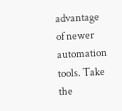advantage of newer automation tools. Take the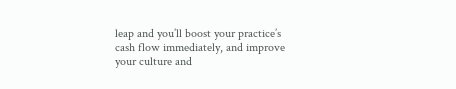leap and you’ll boost your practice’s cash flow immediately, and improve your culture and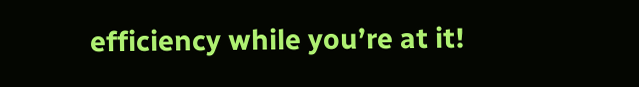efficiency while you’re at it!